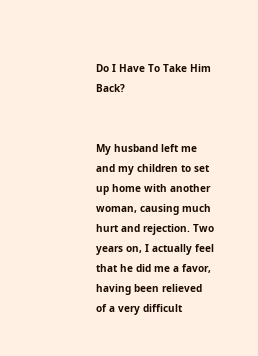Do I Have To Take Him Back?


My husband left me and my children to set up home with another woman, causing much hurt and rejection. Two years on, I actually feel that he did me a favor, having been relieved of a very difficult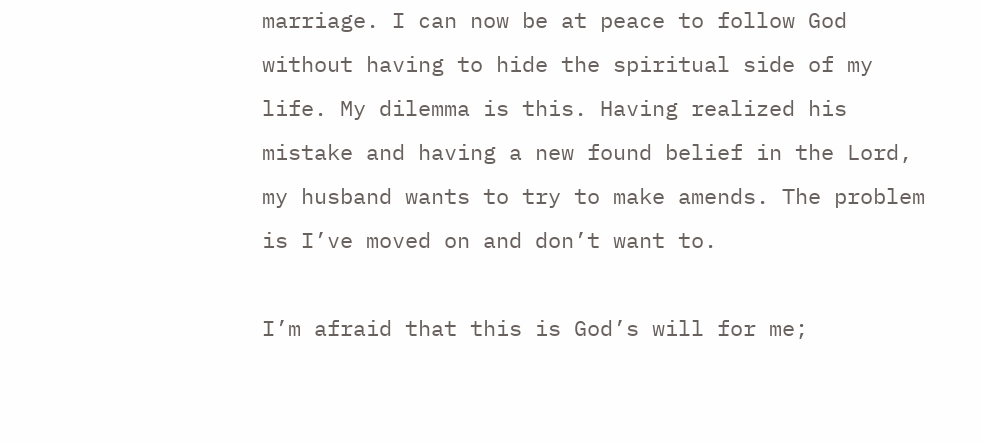marriage. I can now be at peace to follow God without having to hide the spiritual side of my life. My dilemma is this. Having realized his mistake and having a new found belief in the Lord, my husband wants to try to make amends. The problem is I’ve moved on and don’t want to.

I’m afraid that this is God’s will for me;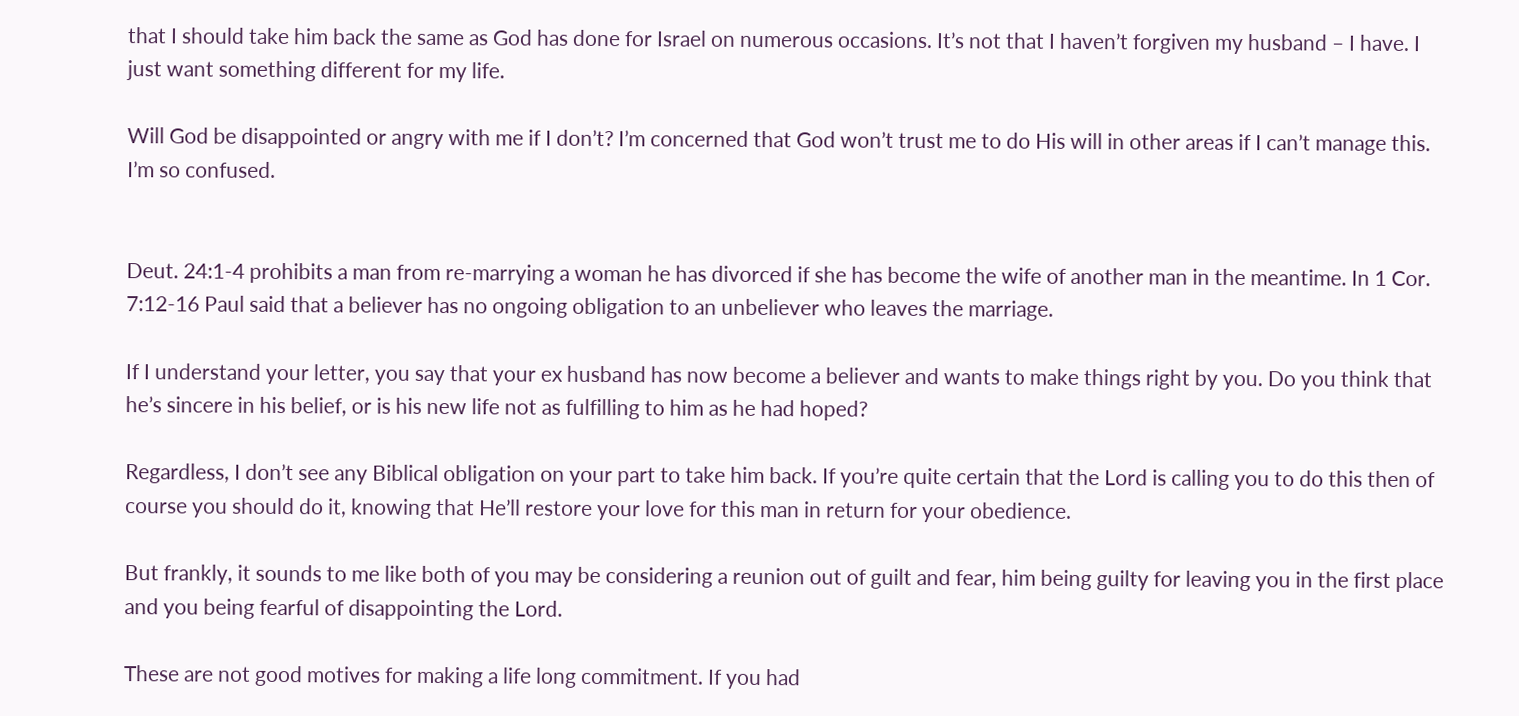that I should take him back the same as God has done for Israel on numerous occasions. It’s not that I haven’t forgiven my husband – I have. I just want something different for my life.

Will God be disappointed or angry with me if I don’t? I’m concerned that God won’t trust me to do His will in other areas if I can’t manage this. I’m so confused.


Deut. 24:1-4 prohibits a man from re-marrying a woman he has divorced if she has become the wife of another man in the meantime. In 1 Cor. 7:12-16 Paul said that a believer has no ongoing obligation to an unbeliever who leaves the marriage.

If I understand your letter, you say that your ex husband has now become a believer and wants to make things right by you. Do you think that he’s sincere in his belief, or is his new life not as fulfilling to him as he had hoped?

Regardless, I don’t see any Biblical obligation on your part to take him back. If you’re quite certain that the Lord is calling you to do this then of course you should do it, knowing that He’ll restore your love for this man in return for your obedience.

But frankly, it sounds to me like both of you may be considering a reunion out of guilt and fear, him being guilty for leaving you in the first place and you being fearful of disappointing the Lord.

These are not good motives for making a life long commitment. If you had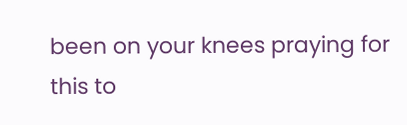been on your knees praying for this to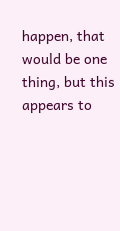happen, that would be one thing, but this appears to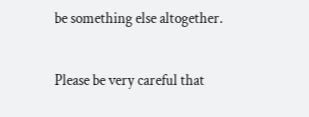be something else altogether.

Please be very careful that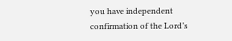you have independent confirmation of the Lord’s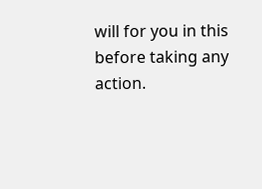will for you in this before taking any action.